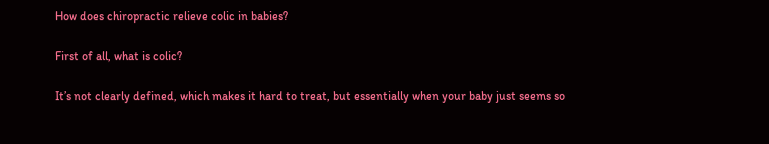How does chiropractic relieve colic in babies?

First of all, what is colic?

It’s not clearly defined, which makes it hard to treat, but essentially when your baby just seems so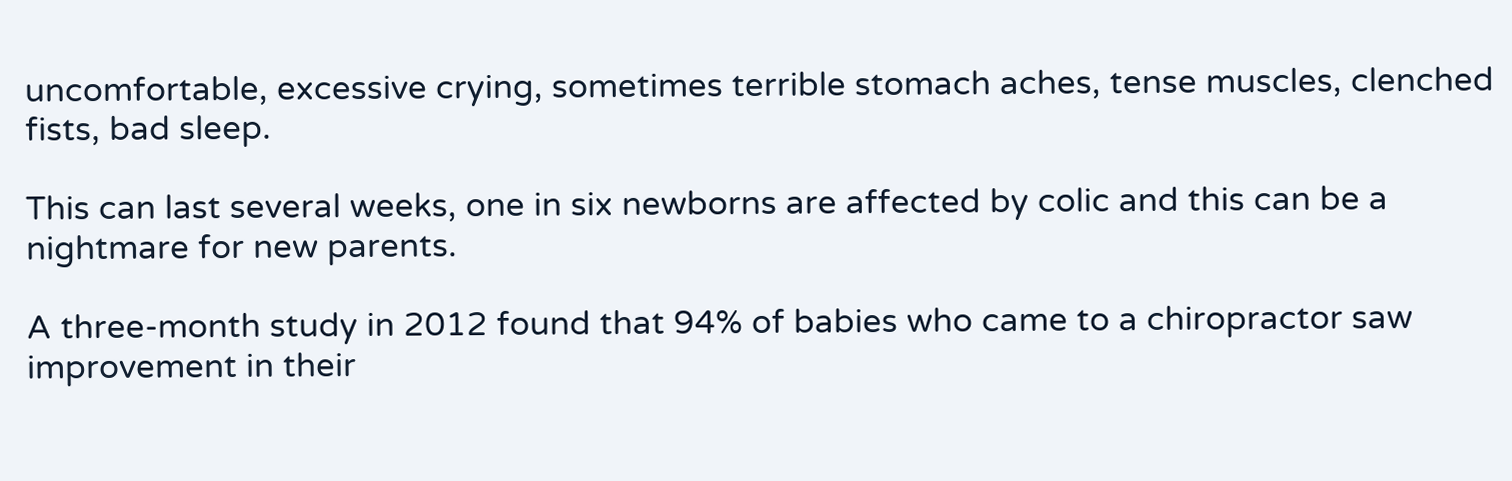uncomfortable, excessive crying, sometimes terrible stomach aches, tense muscles, clenched fists, bad sleep.

This can last several weeks, one in six newborns are affected by colic and this can be a nightmare for new parents.

A three-month study in 2012 found that 94% of babies who came to a chiropractor saw improvement in their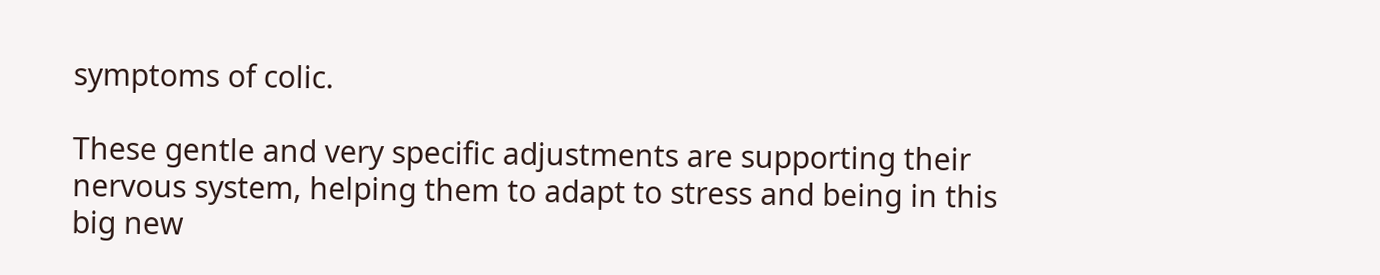symptoms of colic.

These gentle and very specific adjustments are supporting their nervous system, helping them to adapt to stress and being in this big new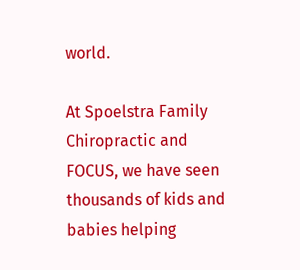world.

At Spoelstra Family Chiropractic and FOCUS, we have seen thousands of kids and babies helping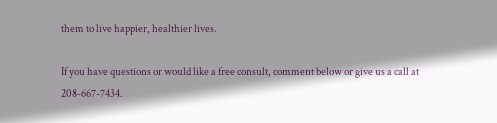them to live happier, healthier lives.

If you have questions or would like a free consult, comment below or give us a call at 208-667-7434.